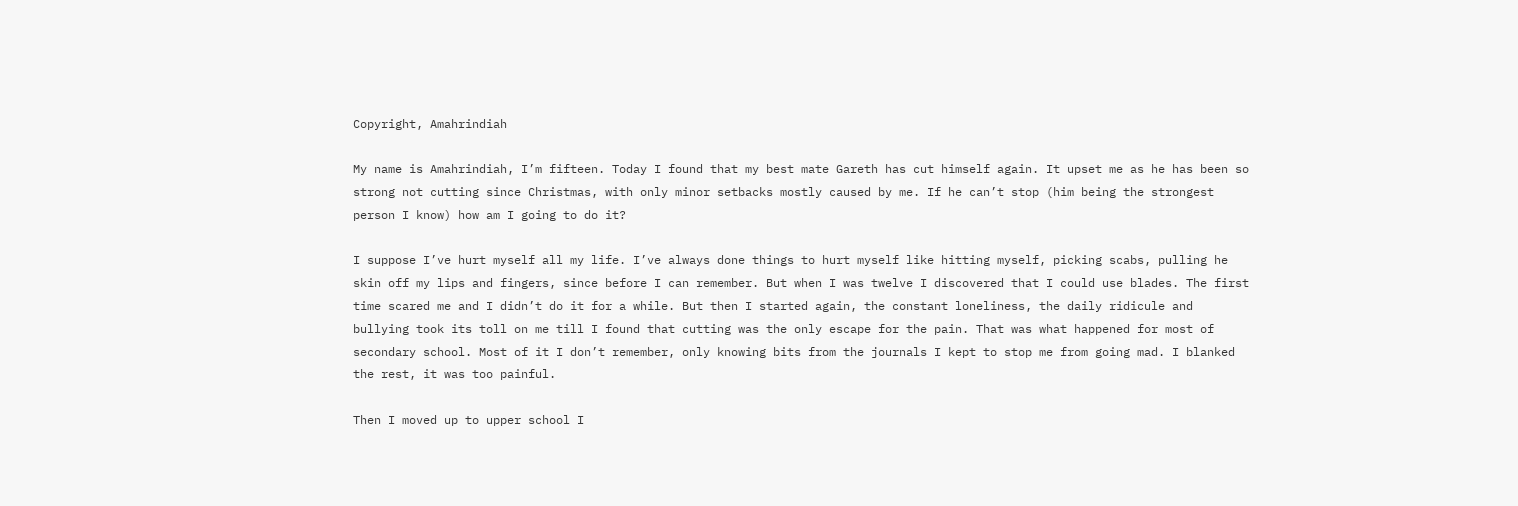Copyright, Amahrindiah

My name is Amahrindiah, I’m fifteen. Today I found that my best mate Gareth has cut himself again. It upset me as he has been so strong not cutting since Christmas, with only minor setbacks mostly caused by me. If he can’t stop (him being the strongest person I know) how am I going to do it?

I suppose I’ve hurt myself all my life. I’ve always done things to hurt myself like hitting myself, picking scabs, pulling he skin off my lips and fingers, since before I can remember. But when I was twelve I discovered that I could use blades. The first time scared me and I didn’t do it for a while. But then I started again, the constant loneliness, the daily ridicule and bullying took its toll on me till I found that cutting was the only escape for the pain. That was what happened for most of secondary school. Most of it I don’t remember, only knowing bits from the journals I kept to stop me from going mad. I blanked the rest, it was too painful.

Then I moved up to upper school I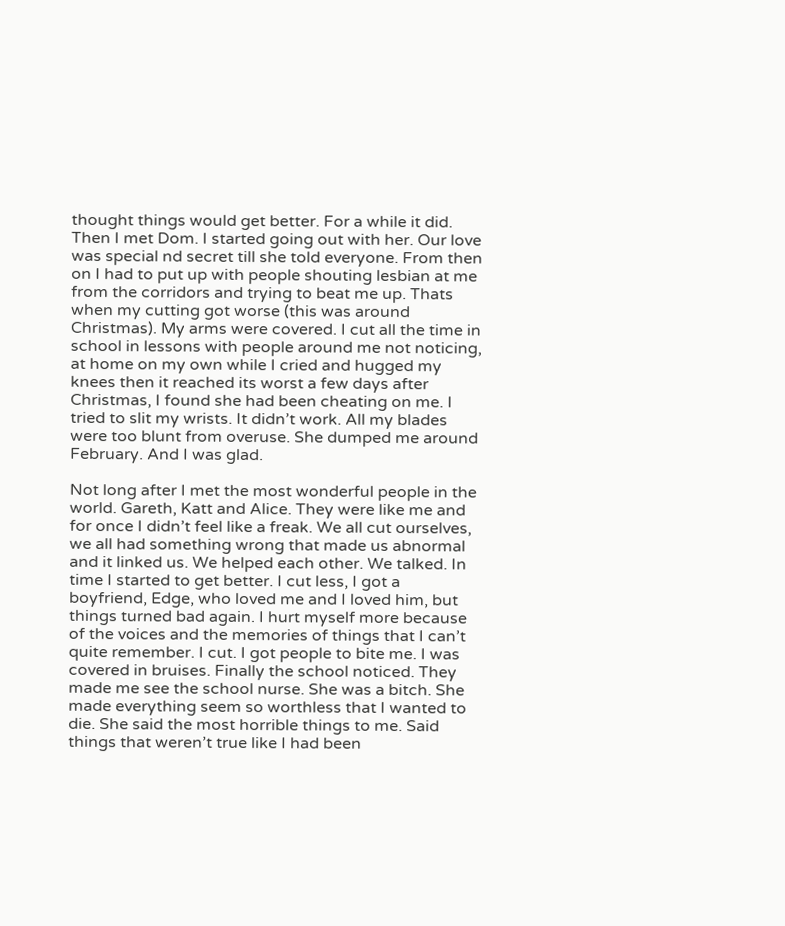thought things would get better. For a while it did. Then I met Dom. I started going out with her. Our love was special nd secret till she told everyone. From then on I had to put up with people shouting lesbian at me from the corridors and trying to beat me up. Thats when my cutting got worse (this was around Christmas). My arms were covered. I cut all the time in school in lessons with people around me not noticing, at home on my own while I cried and hugged my knees then it reached its worst a few days after Christmas, I found she had been cheating on me. I tried to slit my wrists. It didn’t work. All my blades were too blunt from overuse. She dumped me around February. And I was glad.

Not long after I met the most wonderful people in the world. Gareth, Katt and Alice. They were like me and for once I didn’t feel like a freak. We all cut ourselves, we all had something wrong that made us abnormal and it linked us. We helped each other. We talked. In time I started to get better. I cut less, I got a boyfriend, Edge, who loved me and I loved him, but things turned bad again. I hurt myself more because of the voices and the memories of things that I can’t quite remember. I cut. I got people to bite me. I was covered in bruises. Finally the school noticed. They made me see the school nurse. She was a bitch. She made everything seem so worthless that I wanted to die. She said the most horrible things to me. Said things that weren’t true like I had been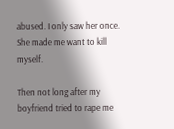abused. I only saw her once. She made me want to kill myself.

Then not long after my boyfriend tried to rape me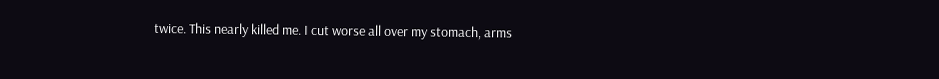twice. This nearly killed me. I cut worse all over my stomach, arms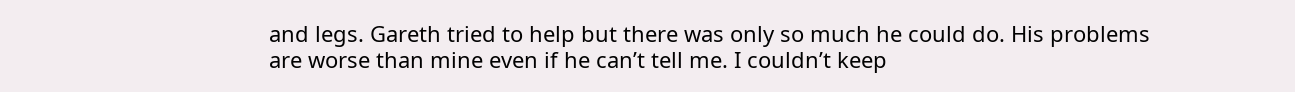and legs. Gareth tried to help but there was only so much he could do. His problems are worse than mine even if he can’t tell me. I couldn’t keep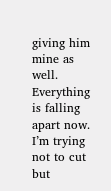giving him mine as well. Everything is falling apart now. I’m trying not to cut but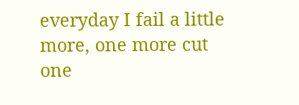everyday I fail a little more, one more cut one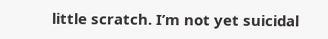little scratch. I’m not yet suicidal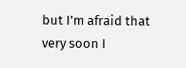but I’m afraid that very soon I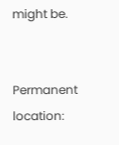might be.


Permanent location: